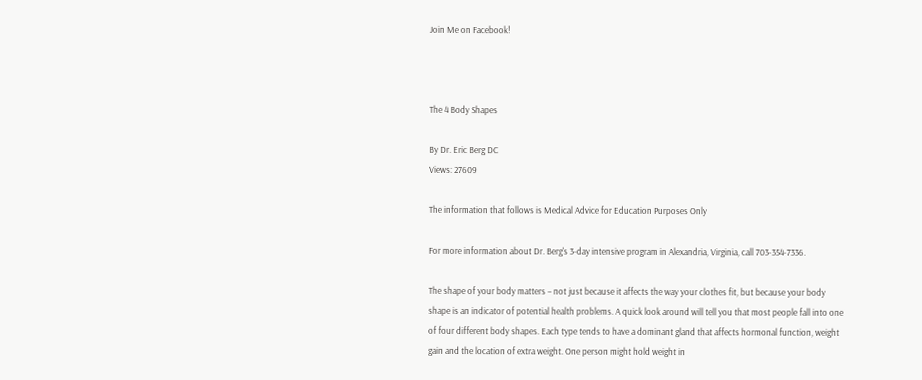Join Me on Facebook!



The 4 Body Shapes

By Dr. Eric Berg DC
Views: 27609

The information that follows is Medical Advice for Education Purposes Only

For more information about Dr. Berg's 3-day intensive program in Alexandria, Virginia, call 703-354-7336.

The shape of your body matters – not just because it affects the way your clothes fit, but because your body shape is an indicator of potential health problems. A quick look around will tell you that most people fall into one of four different body shapes. Each type tends to have a dominant gland that affects hormonal function, weight gain and the location of extra weight. One person might hold weight in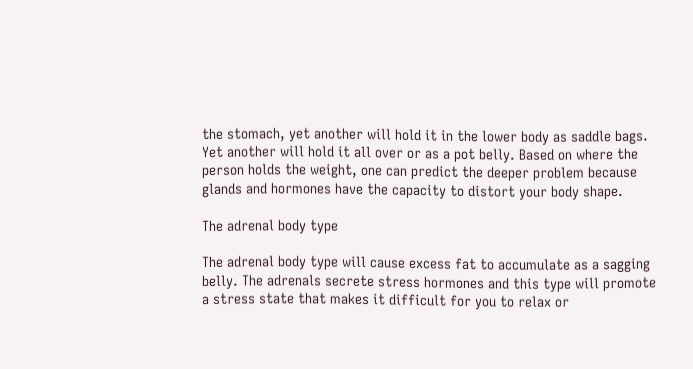the stomach, yet another will hold it in the lower body as saddle bags. Yet another will hold it all over or as a pot belly. Based on where the person holds the weight, one can predict the deeper problem because glands and hormones have the capacity to distort your body shape.

The adrenal body type

The adrenal body type will cause excess fat to accumulate as a sagging belly. The adrenals secrete stress hormones and this type will promote a stress state that makes it difficult for you to relax or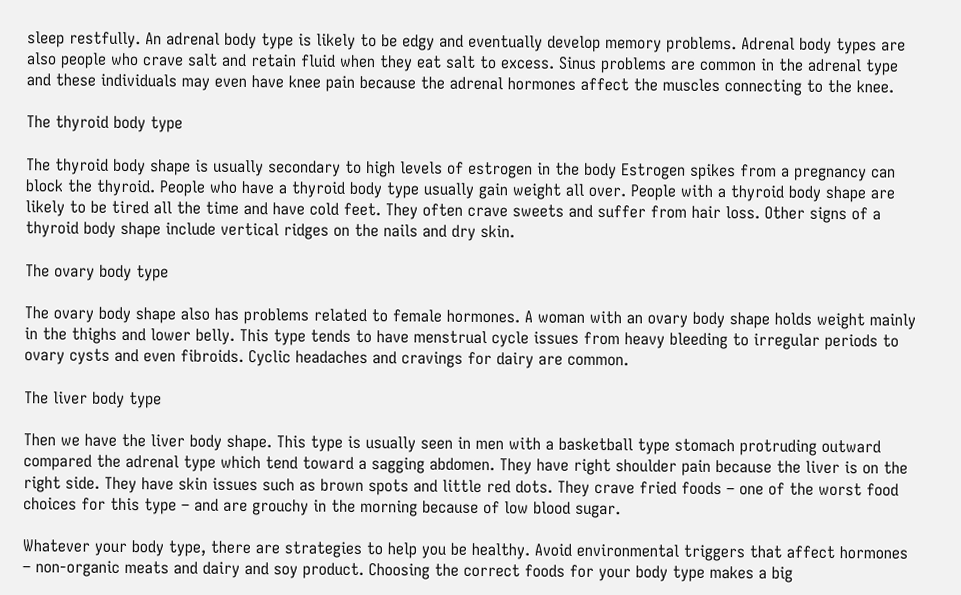sleep restfully. An adrenal body type is likely to be edgy and eventually develop memory problems. Adrenal body types are also people who crave salt and retain fluid when they eat salt to excess. Sinus problems are common in the adrenal type and these individuals may even have knee pain because the adrenal hormones affect the muscles connecting to the knee.

The thyroid body type

The thyroid body shape is usually secondary to high levels of estrogen in the body Estrogen spikes from a pregnancy can block the thyroid. People who have a thyroid body type usually gain weight all over. People with a thyroid body shape are likely to be tired all the time and have cold feet. They often crave sweets and suffer from hair loss. Other signs of a thyroid body shape include vertical ridges on the nails and dry skin.

The ovary body type

The ovary body shape also has problems related to female hormones. A woman with an ovary body shape holds weight mainly in the thighs and lower belly. This type tends to have menstrual cycle issues from heavy bleeding to irregular periods to ovary cysts and even fibroids. Cyclic headaches and cravings for dairy are common.

The liver body type

Then we have the liver body shape. This type is usually seen in men with a basketball type stomach protruding outward compared the adrenal type which tend toward a sagging abdomen. They have right shoulder pain because the liver is on the right side. They have skin issues such as brown spots and little red dots. They crave fried foods – one of the worst food choices for this type – and are grouchy in the morning because of low blood sugar.

Whatever your body type, there are strategies to help you be healthy. Avoid environmental triggers that affect hormones – non-organic meats and dairy and soy product. Choosing the correct foods for your body type makes a big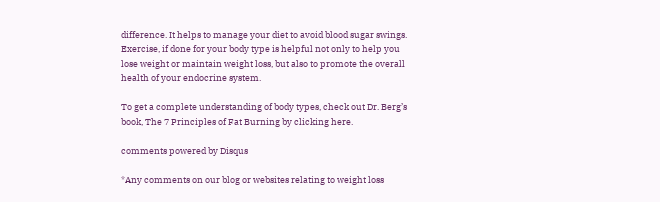difference. It helps to manage your diet to avoid blood sugar swings. Exercise, if done for your body type is helpful not only to help you lose weight or maintain weight loss, but also to promote the overall health of your endocrine system.

To get a complete understanding of body types, check out Dr. Berg’s book, The 7 Principles of Fat Burning by clicking here.

comments powered by Disqus

*Any comments on our blog or websites relating to weight loss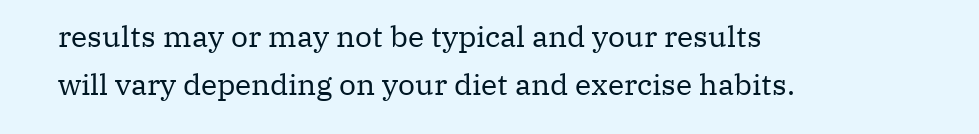results may or may not be typical and your results will vary depending on your diet and exercise habits.